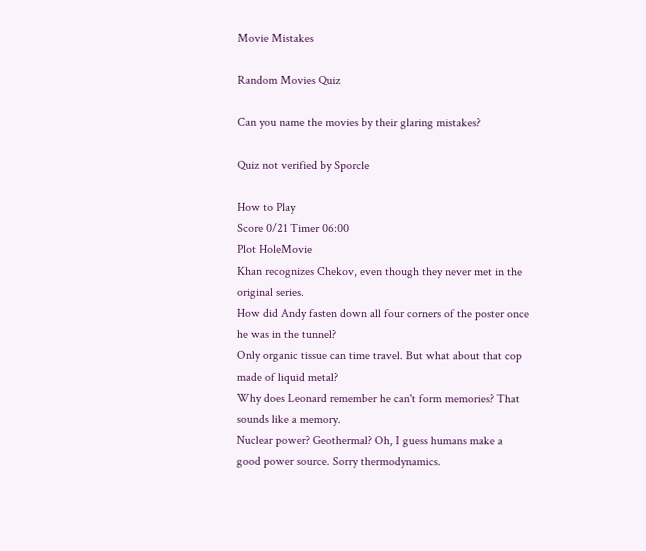Movie Mistakes

Random Movies Quiz

Can you name the movies by their glaring mistakes?

Quiz not verified by Sporcle

How to Play
Score 0/21 Timer 06:00
Plot HoleMovie
Khan recognizes Chekov, even though they never met in the original series.
How did Andy fasten down all four corners of the poster once he was in the tunnel?
Only organic tissue can time travel. But what about that cop made of liquid metal?
Why does Leonard remember he can't form memories? That sounds like a memory.
Nuclear power? Geothermal? Oh, I guess humans make a good power source. Sorry thermodynamics.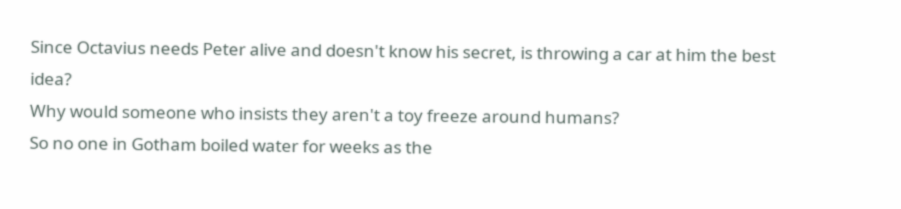Since Octavius needs Peter alive and doesn't know his secret, is throwing a car at him the best idea?
Why would someone who insists they aren't a toy freeze around humans?
So no one in Gotham boiled water for weeks as the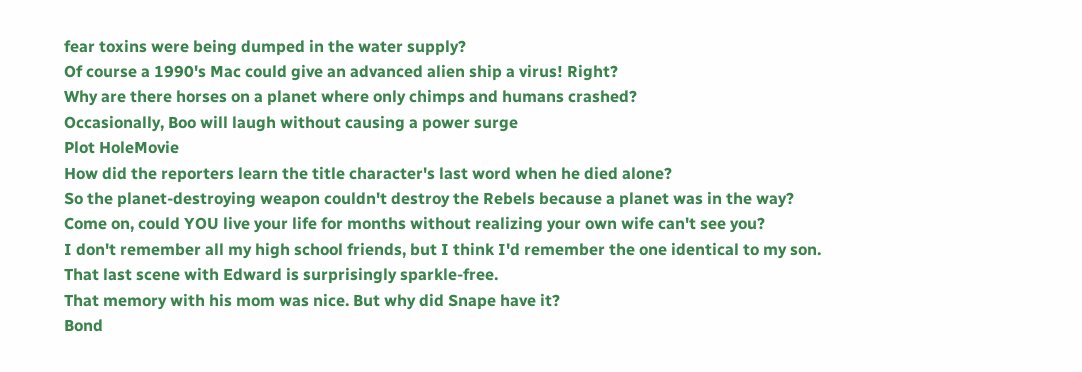fear toxins were being dumped in the water supply?
Of course a 1990's Mac could give an advanced alien ship a virus! Right?
Why are there horses on a planet where only chimps and humans crashed?
Occasionally, Boo will laugh without causing a power surge
Plot HoleMovie
How did the reporters learn the title character's last word when he died alone?
So the planet-destroying weapon couldn't destroy the Rebels because a planet was in the way?
Come on, could YOU live your life for months without realizing your own wife can't see you?
I don't remember all my high school friends, but I think I'd remember the one identical to my son.
That last scene with Edward is surprisingly sparkle-free.
That memory with his mom was nice. But why did Snape have it?
Bond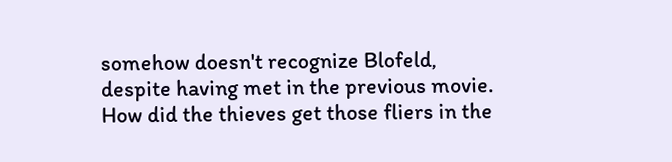somehow doesn't recognize Blofeld, despite having met in the previous movie.
How did the thieves get those fliers in the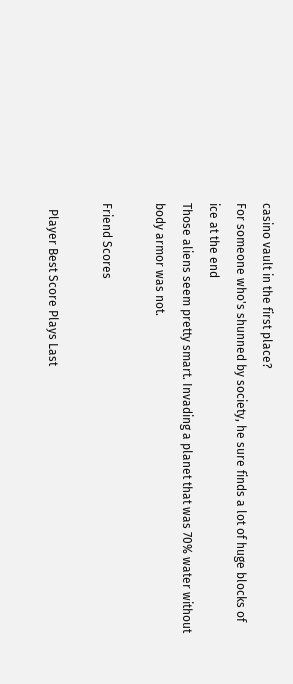casino vault in the first place?
For someone who's shunned by society, he sure finds a lot of huge blocks of ice at the end
Those aliens seem pretty smart. Invading a planet that was 70% water without body armor was not.

Friend Scores

  Player Best Score Plays Last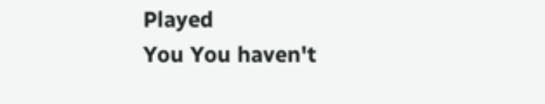Played
You You haven't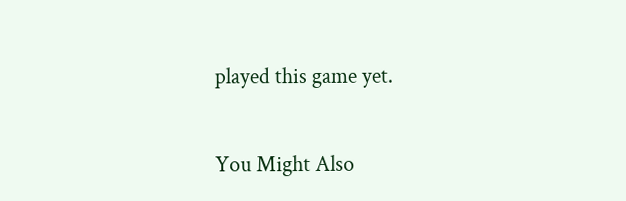played this game yet.

You Might Also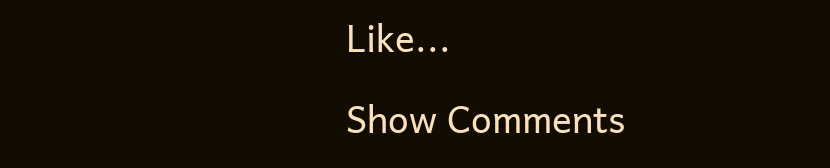Like...

Show Comments